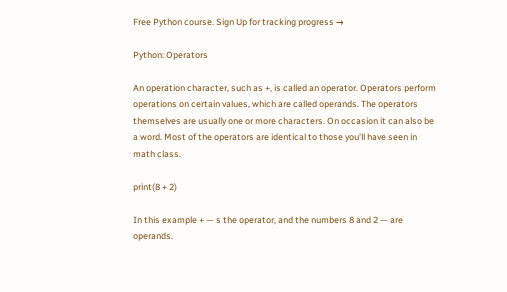Free Python course. Sign Up for tracking progress →

Python: Operators

An operation character, such as +, is called an operator. Operators perform operations on certain values, which are called operands. The operators themselves are usually one or more characters. On occasion it can also be a word. Most of the operators are identical to those you'll have seen in math class.

print(8 + 2)

In this example + — s the operator, and the numbers 8 and 2 — are operands.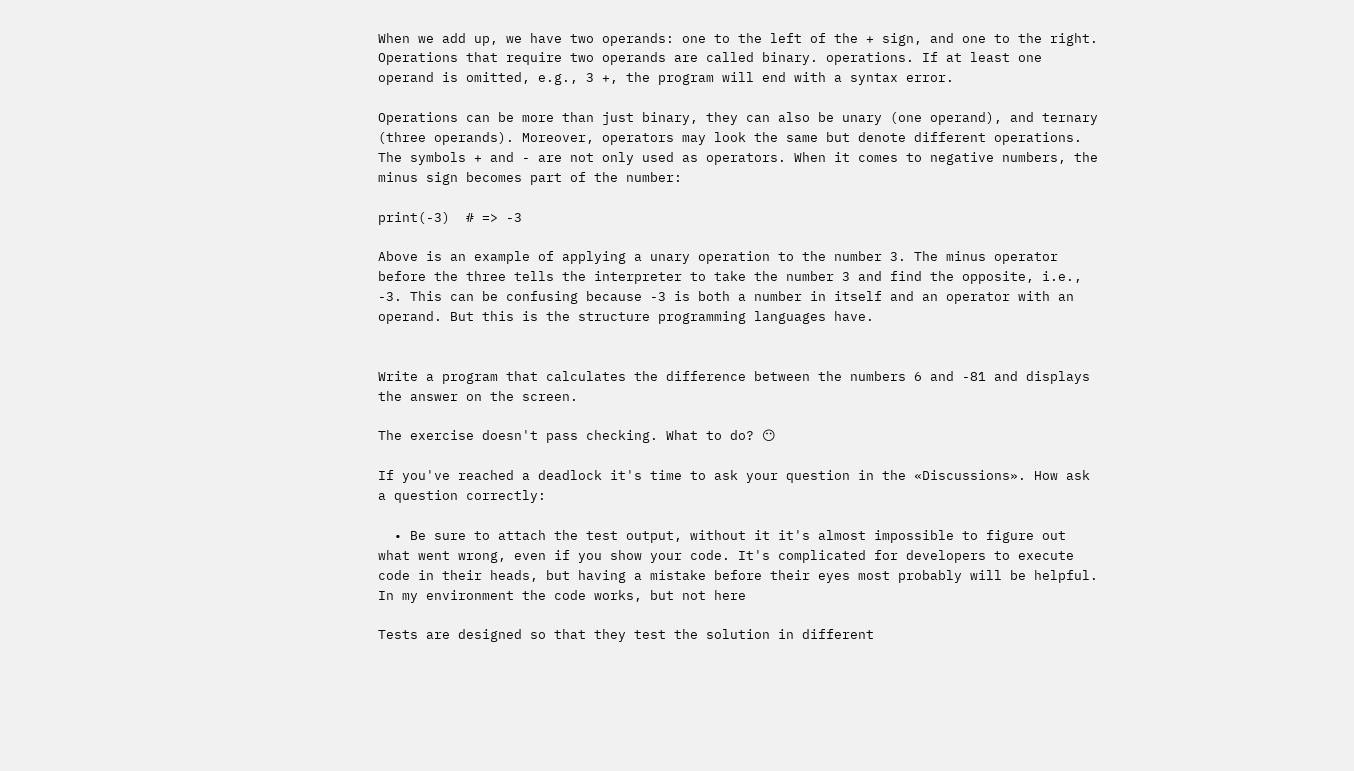When we add up, we have two operands: one to the left of the + sign, and one to the right. Operations that require two operands are called binary. operations. If at least one operand is omitted, e.g., 3 +, the program will end with a syntax error.

Operations can be more than just binary, they can also be unary (one operand), and ternary (three operands). Moreover, operators may look the same but denote different operations. The symbols + and - are not only used as operators. When it comes to negative numbers, the minus sign becomes part of the number:

print(-3)  # => -3

Above is an example of applying a unary operation to the number 3. The minus operator before the three tells the interpreter to take the number 3 and find the opposite, i.e., -3. This can be confusing because -3 is both a number in itself and an operator with an operand. But this is the structure programming languages have.


Write a program that calculates the difference between the numbers 6 and -81 and displays the answer on the screen.

The exercise doesn't pass checking. What to do? 😶

If you've reached a deadlock it's time to ask your question in the «Discussions». How ask a question correctly:

  • Be sure to attach the test output, without it it's almost impossible to figure out what went wrong, even if you show your code. It's complicated for developers to execute code in their heads, but having a mistake before their eyes most probably will be helpful.
In my environment the code works, but not here

Tests are designed so that they test the solution in different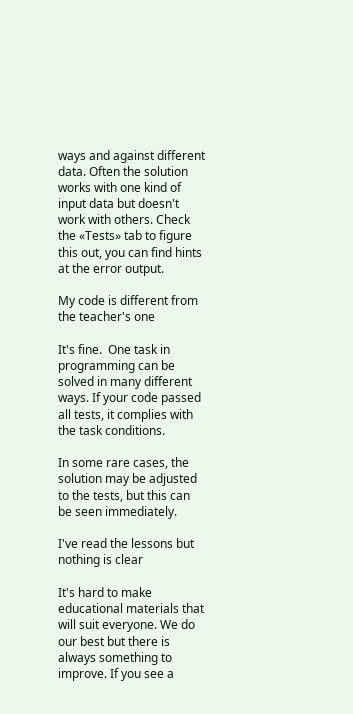ways and against different data. Often the solution works with one kind of input data but doesn't work with others. Check the «Tests» tab to figure this out, you can find hints at the error output.

My code is different from the teacher's one

It's fine.  One task in programming can be solved in many different ways. If your code passed all tests, it complies with the task conditions.

In some rare cases, the solution may be adjusted to the tests, but this can be seen immediately.

I've read the lessons but nothing is clear

It's hard to make educational materials that will suit everyone. We do our best but there is always something to improve. If you see a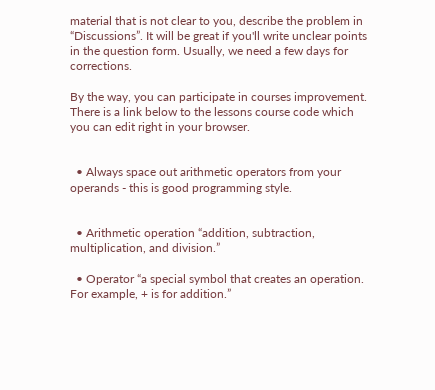material that is not clear to you, describe the problem in “Discussions”. It will be great if you'll write unclear points in the question form. Usually, we need a few days for corrections.

By the way, you can participate in courses improvement. There is a link below to the lessons course code which you can edit right in your browser.


  • Always space out arithmetic operators from your operands - this is good programming style.


  • Arithmetic operation “addition, subtraction, multiplication, and division.”

  • Operator “a special symbol that creates an operation. For example, + is for addition.”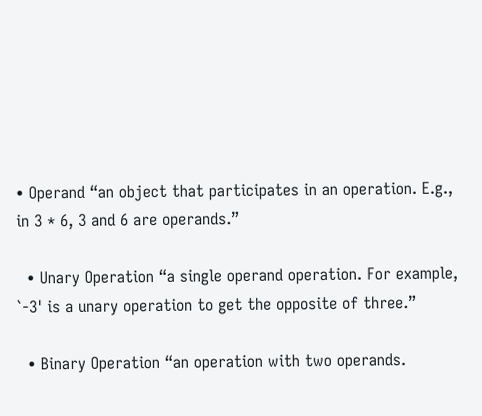• Operand “an object that participates in an operation. E.g., in 3 * 6, 3 and 6 are operands.”

  • Unary Operation “a single operand operation. For example, `-3' is a unary operation to get the opposite of three.”

  • Binary Operation “an operation with two operands.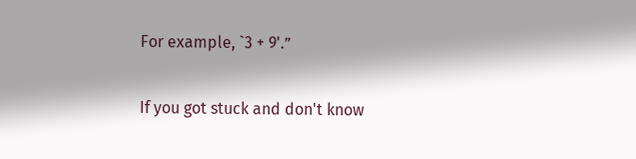For example, `3 + 9'.”

If you got stuck and don't know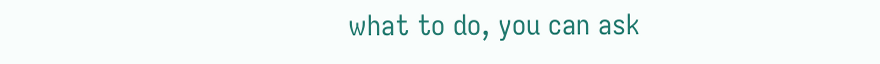what to do, you can ask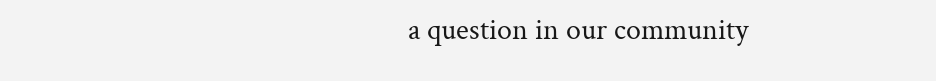a question in our community